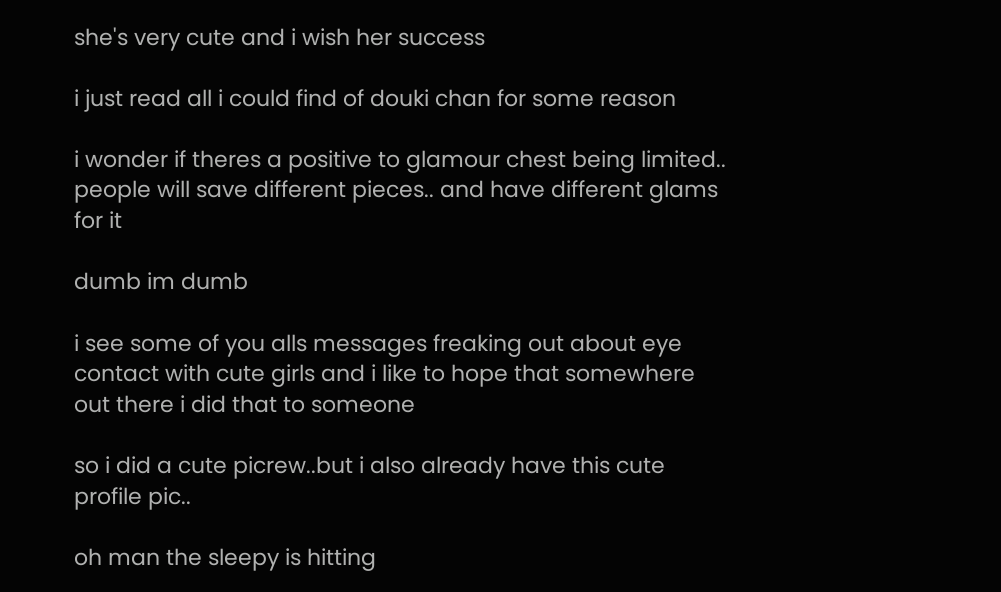she's very cute and i wish her success

i just read all i could find of douki chan for some reason

i wonder if theres a positive to glamour chest being limited.. people will save different pieces.. and have different glams for it

dumb im dumb

i see some of you alls messages freaking out about eye contact with cute girls and i like to hope that somewhere out there i did that to someone

so i did a cute picrew..but i also already have this cute profile pic..

oh man the sleepy is hitting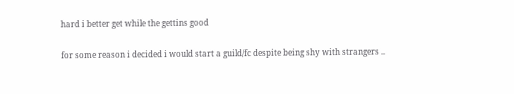hard i better get while the gettins good

for some reason i decided i would start a guild/fc despite being shy with strangers ..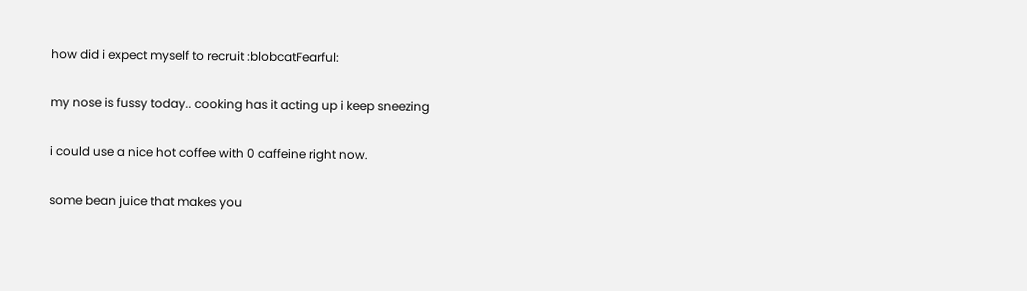how did i expect myself to recruit :blobcatFearful:

my nose is fussy today.. cooking has it acting up i keep sneezing

i could use a nice hot coffee with 0 caffeine right now.

some bean juice that makes you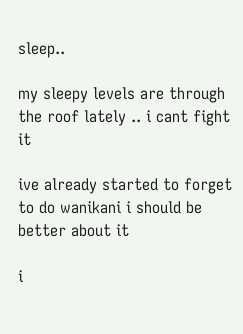sleep..

my sleepy levels are through the roof lately .. i cant fight it

ive already started to forget to do wanikani i should be better about it

i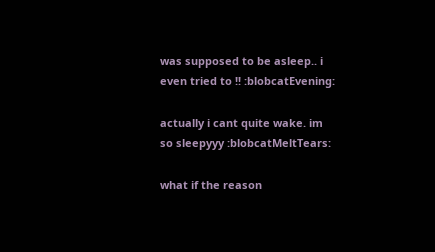was supposed to be asleep.. i even tried to !! :blobcatEvening:

actually i cant quite wake. im so sleepyyy :blobcatMeltTears:

what if the reason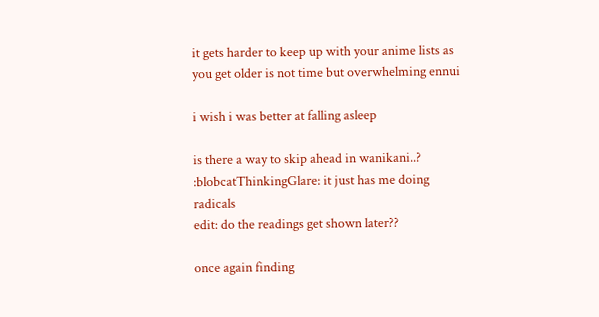it gets harder to keep up with your anime lists as you get older is not time but overwhelming ennui

i wish i was better at falling asleep

is there a way to skip ahead in wanikani..? :blobcatThinkingGlare: it just has me doing radicals
edit: do the readings get shown later??

once again finding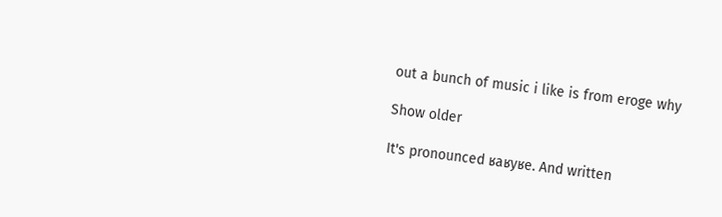out a bunch of music i like is from eroge why

Show older

It's pronounced ʁaʁyʁe. And written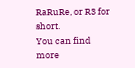RaRuRe, or R3 for short.
You can find more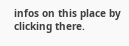infos on this place by clicking there.